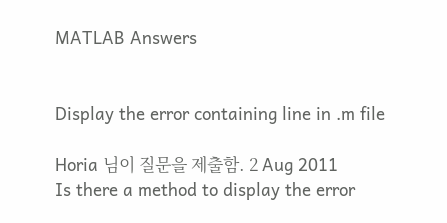MATLAB Answers


Display the error containing line in .m file

Horia 님이 질문을 제출함. 2 Aug 2011
Is there a method to display the error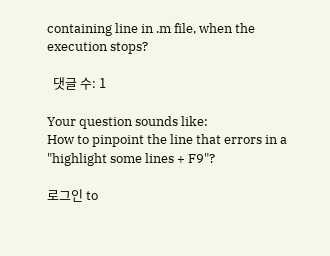containing line in .m file, when the execution stops?

  댓글 수: 1

Your question sounds like:
How to pinpoint the line that errors in a "highlight some lines + F9"?

로그인 to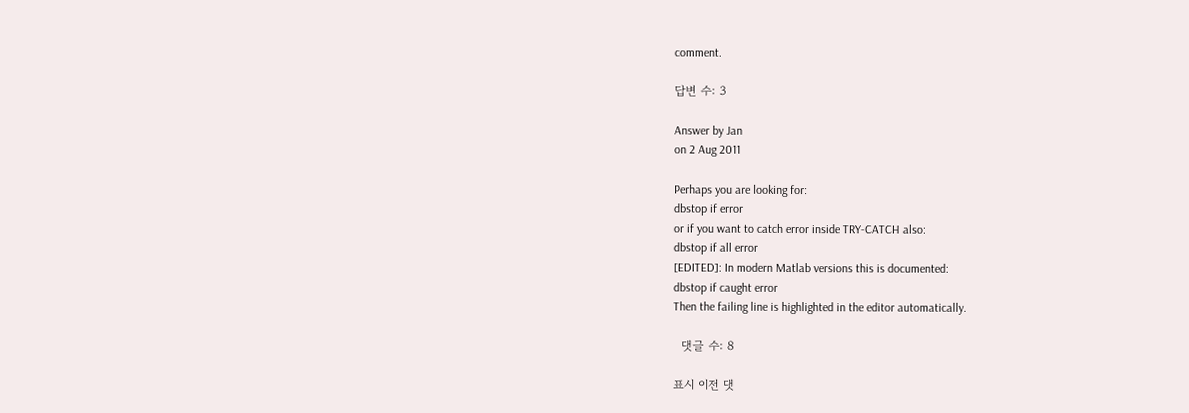comment.

답변 수: 3

Answer by Jan
on 2 Aug 2011

Perhaps you are looking for:
dbstop if error
or if you want to catch error inside TRY-CATCH also:
dbstop if all error
[EDITED]: In modern Matlab versions this is documented:
dbstop if caught error
Then the failing line is highlighted in the editor automatically.

  댓글 수: 8

표시 이전 댓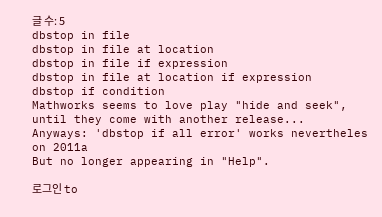글 수: 5
dbstop in file
dbstop in file at location
dbstop in file if expression
dbstop in file at location if expression
dbstop if condition
Mathworks seems to love play "hide and seek", until they come with another release...
Anyways: 'dbstop if all error' works nevertheles on 2011a
But no longer appearing in "Help".

로그인 to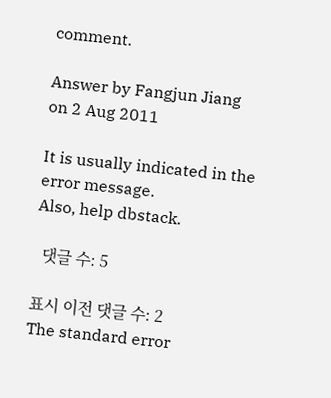comment.

Answer by Fangjun Jiang
on 2 Aug 2011

It is usually indicated in the error message.
Also, help dbstack.

  댓글 수: 5

표시 이전 댓글 수: 2
The standard error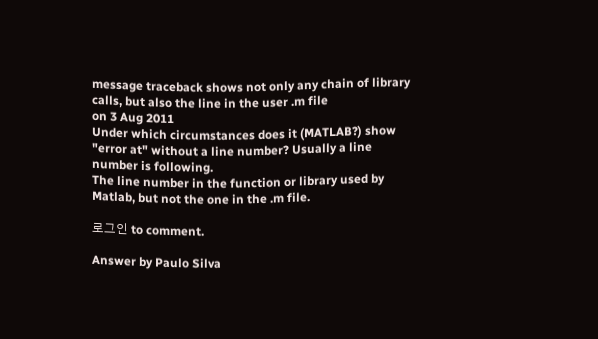message traceback shows not only any chain of library calls, but also the line in the user .m file
on 3 Aug 2011
Under which circumstances does it (MATLAB?) show "error at" without a line number? Usually a line number is following.
The line number in the function or library used by Matlab, but not the one in the .m file.

로그인 to comment.

Answer by Paulo Silva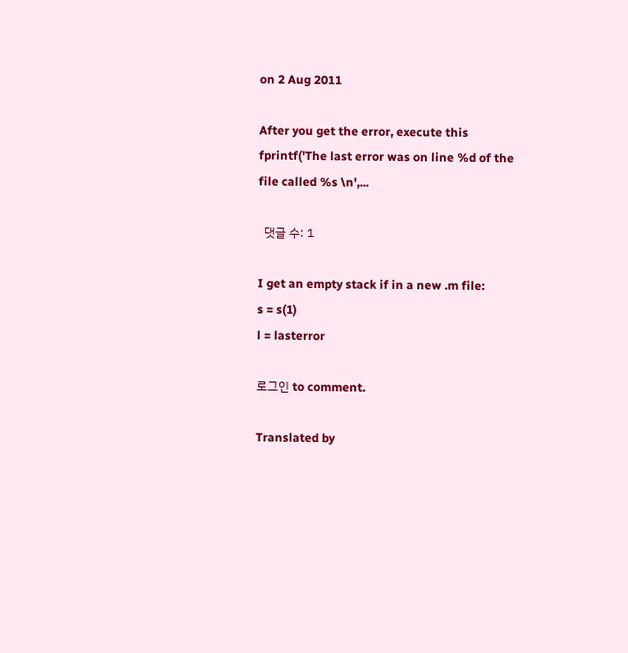on 2 Aug 2011

After you get the error, execute this
fprintf('The last error was on line %d of the file called %s \n',...

  댓글 수: 1

I get an empty stack if in a new .m file:
s = s(1)
l = lasterror

로그인 to comment.

Translated by